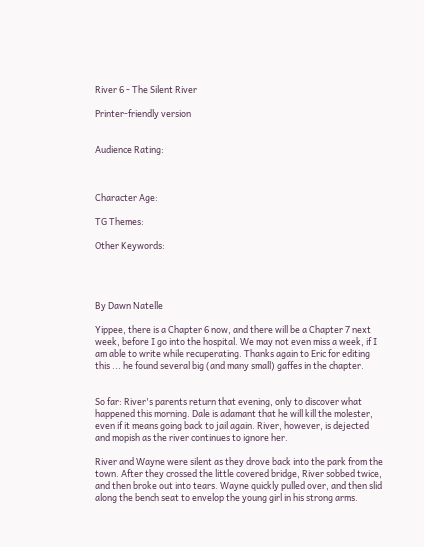River 6 - The Silent River

Printer-friendly version


Audience Rating:



Character Age:

TG Themes:

Other Keywords:




By Dawn Natelle

Yippee, there is a Chapter 6 now, and there will be a Chapter 7 next week, before I go into the hospital. We may not even miss a week, if I am able to write while recuperating. Thanks again to Eric for editing this ... he found several big (and many small) gaffes in the chapter.


So far: River's parents return that evening, only to discover what happened this morning. Dale is adamant that he will kill the molester, even if it means going back to jail again. River, however, is dejected and mopish as the river continues to ignore her.

River and Wayne were silent as they drove back into the park from the town. After they crossed the little covered bridge, River sobbed twice, and then broke out into tears. Wayne quickly pulled over, and then slid along the bench seat to envelop the young girl in his strong arms.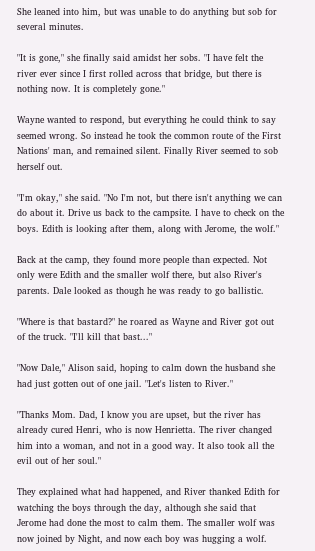She leaned into him, but was unable to do anything but sob for several minutes.

"It is gone," she finally said amidst her sobs. "I have felt the river ever since I first rolled across that bridge, but there is nothing now. It is completely gone."

Wayne wanted to respond, but everything he could think to say seemed wrong. So instead he took the common route of the First Nations' man, and remained silent. Finally River seemed to sob herself out.

"I'm okay," she said. "No I'm not, but there isn't anything we can do about it. Drive us back to the campsite. I have to check on the boys. Edith is looking after them, along with Jerome, the wolf."

Back at the camp, they found more people than expected. Not only were Edith and the smaller wolf there, but also River's parents. Dale looked as though he was ready to go ballistic.

"Where is that bastard?" he roared as Wayne and River got out of the truck. "I'll kill that bast..."

"Now Dale," Alison said, hoping to calm down the husband she had just gotten out of one jail. "Let's listen to River."

"Thanks Mom. Dad, I know you are upset, but the river has already cured Henri, who is now Henrietta. The river changed him into a woman, and not in a good way. It also took all the evil out of her soul."

They explained what had happened, and River thanked Edith for watching the boys through the day, although she said that Jerome had done the most to calm them. The smaller wolf was now joined by Night, and now each boy was hugging a wolf.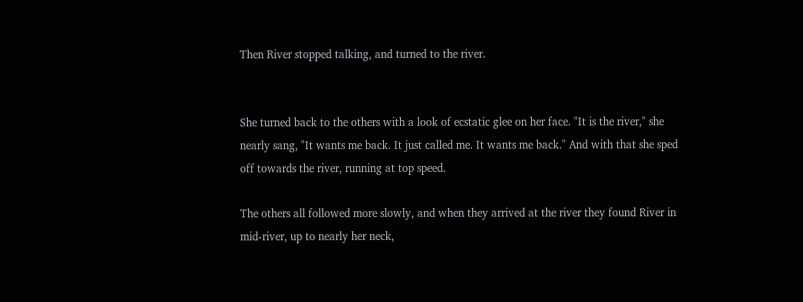Then River stopped talking, and turned to the river.


She turned back to the others with a look of ecstatic glee on her face. "It is the river," she nearly sang, "It wants me back. It just called me. It wants me back." And with that she sped off towards the river, running at top speed.

The others all followed more slowly, and when they arrived at the river they found River in mid-river, up to nearly her neck,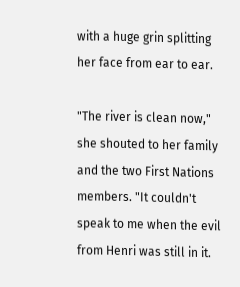with a huge grin splitting her face from ear to ear.

"The river is clean now," she shouted to her family and the two First Nations members. "It couldn't speak to me when the evil from Henri was still in it.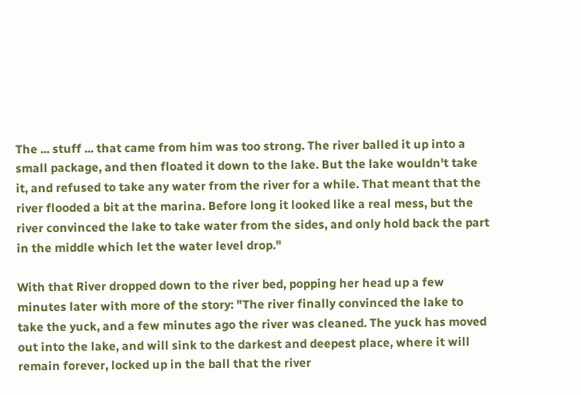The ... stuff ... that came from him was too strong. The river balled it up into a small package, and then floated it down to the lake. But the lake wouldn't take it, and refused to take any water from the river for a while. That meant that the river flooded a bit at the marina. Before long it looked like a real mess, but the river convinced the lake to take water from the sides, and only hold back the part in the middle which let the water level drop."

With that River dropped down to the river bed, popping her head up a few minutes later with more of the story: "The river finally convinced the lake to take the yuck, and a few minutes ago the river was cleaned. The yuck has moved out into the lake, and will sink to the darkest and deepest place, where it will remain forever, locked up in the ball that the river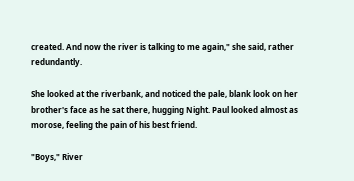created. And now the river is talking to me again," she said, rather redundantly.

She looked at the riverbank, and noticed the pale, blank look on her brother's face as he sat there, hugging Night. Paul looked almost as morose, feeling the pain of his best friend.

"Boys," River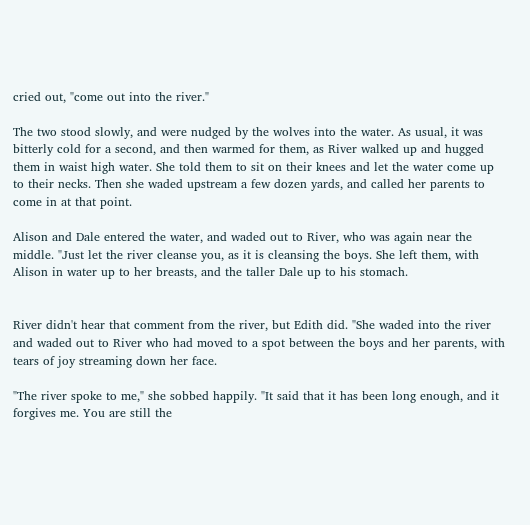cried out, "come out into the river."

The two stood slowly, and were nudged by the wolves into the water. As usual, it was bitterly cold for a second, and then warmed for them, as River walked up and hugged them in waist high water. She told them to sit on their knees and let the water come up to their necks. Then she waded upstream a few dozen yards, and called her parents to come in at that point.

Alison and Dale entered the water, and waded out to River, who was again near the middle. "Just let the river cleanse you, as it is cleansing the boys. She left them, with Alison in water up to her breasts, and the taller Dale up to his stomach.


River didn't hear that comment from the river, but Edith did. "She waded into the river and waded out to River who had moved to a spot between the boys and her parents, with tears of joy streaming down her face.

"The river spoke to me," she sobbed happily. "It said that it has been long enough, and it forgives me. You are still the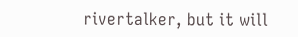rivertalker, but it will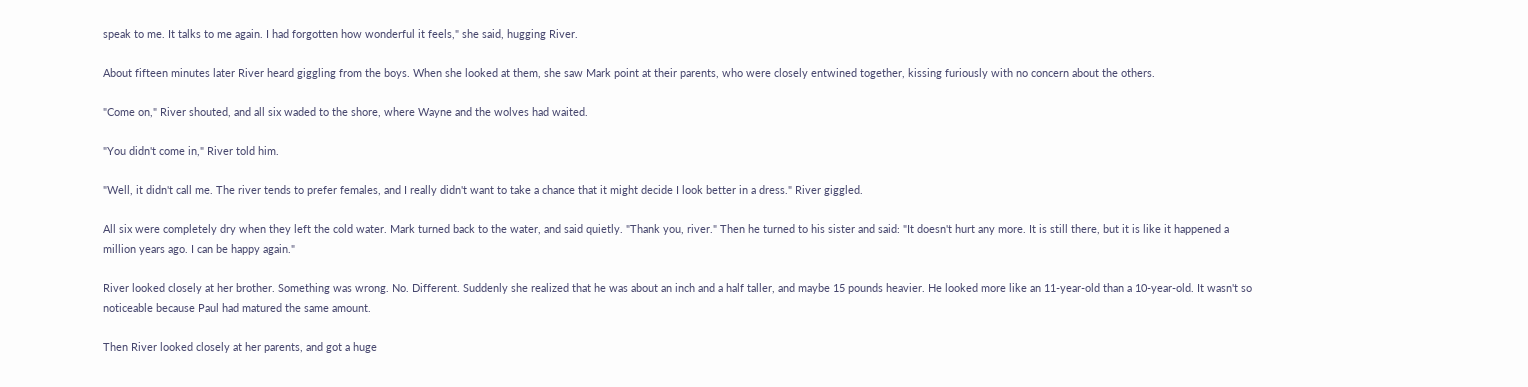speak to me. It talks to me again. I had forgotten how wonderful it feels," she said, hugging River.

About fifteen minutes later River heard giggling from the boys. When she looked at them, she saw Mark point at their parents, who were closely entwined together, kissing furiously with no concern about the others.

"Come on," River shouted, and all six waded to the shore, where Wayne and the wolves had waited.

"You didn't come in," River told him.

"Well, it didn't call me. The river tends to prefer females, and I really didn't want to take a chance that it might decide I look better in a dress." River giggled.

All six were completely dry when they left the cold water. Mark turned back to the water, and said quietly. "Thank you, river." Then he turned to his sister and said: "It doesn't hurt any more. It is still there, but it is like it happened a million years ago. I can be happy again."

River looked closely at her brother. Something was wrong. No. Different. Suddenly she realized that he was about an inch and a half taller, and maybe 15 pounds heavier. He looked more like an 11-year-old than a 10-year-old. It wasn't so noticeable because Paul had matured the same amount.

Then River looked closely at her parents, and got a huge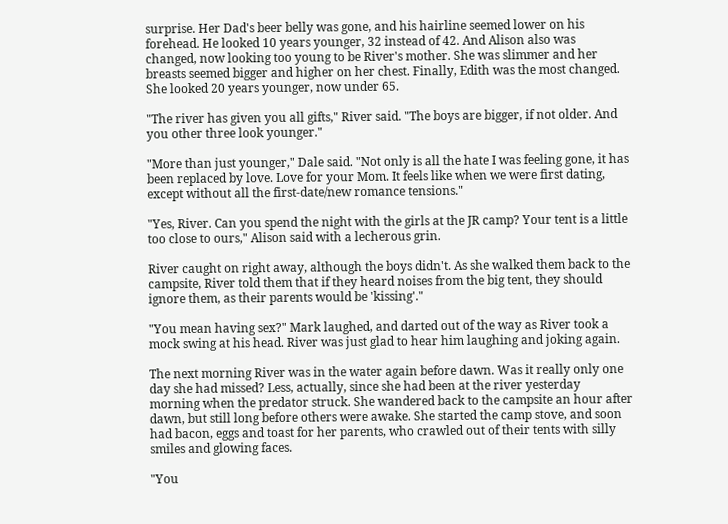surprise. Her Dad's beer belly was gone, and his hairline seemed lower on his forehead. He looked 10 years younger, 32 instead of 42. And Alison also was changed, now looking too young to be River's mother. She was slimmer and her breasts seemed bigger and higher on her chest. Finally, Edith was the most changed. She looked 20 years younger, now under 65.

"The river has given you all gifts," River said. "The boys are bigger, if not older. And you other three look younger."

"More than just younger," Dale said. "Not only is all the hate I was feeling gone, it has been replaced by love. Love for your Mom. It feels like when we were first dating, except without all the first-date/new romance tensions."

"Yes, River. Can you spend the night with the girls at the JR camp? Your tent is a little too close to ours," Alison said with a lecherous grin.

River caught on right away, although the boys didn't. As she walked them back to the campsite, River told them that if they heard noises from the big tent, they should ignore them, as their parents would be 'kissing'."

"You mean having sex?" Mark laughed, and darted out of the way as River took a mock swing at his head. River was just glad to hear him laughing and joking again.

The next morning River was in the water again before dawn. Was it really only one day she had missed? Less, actually, since she had been at the river yesterday morning when the predator struck. She wandered back to the campsite an hour after dawn, but still long before others were awake. She started the camp stove, and soon had bacon, eggs and toast for her parents, who crawled out of their tents with silly smiles and glowing faces.

"You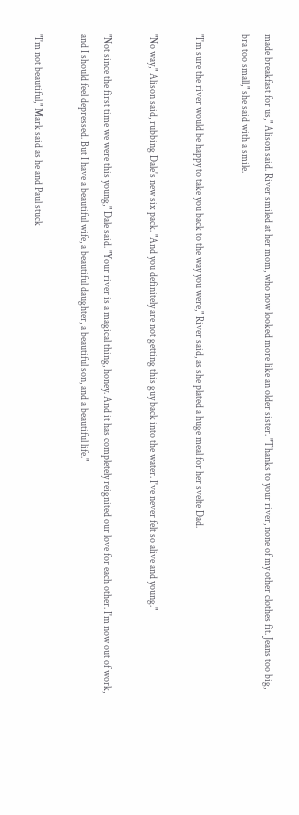made breakfast for us," Alison said. River smiled at her mom, who now looked more like an older sister. "Thanks to your river, none of my other clothes fit. Jeans too big, bra too small," she said with a smile.

"I'm sure the river would be happy to take you back to the way you were," River said, as she plated a huge meal for her svelte Dad.

"No way," Alison said, rubbing Dale's new six pack. "And you definitely are not getting this guy back into the water. I've never felt so alive and young."

"Not since the first time we were this young," Dale said. "Your river is a magical thing, honey. And it has completely reignited our love for each other. I'm now out of work, and I should feel depressed. But I have a beautiful wife, a beautiful daughter, a beautiful son, and a beautiful life."

"I'm not beautiful," Mark said as he and Paul stuck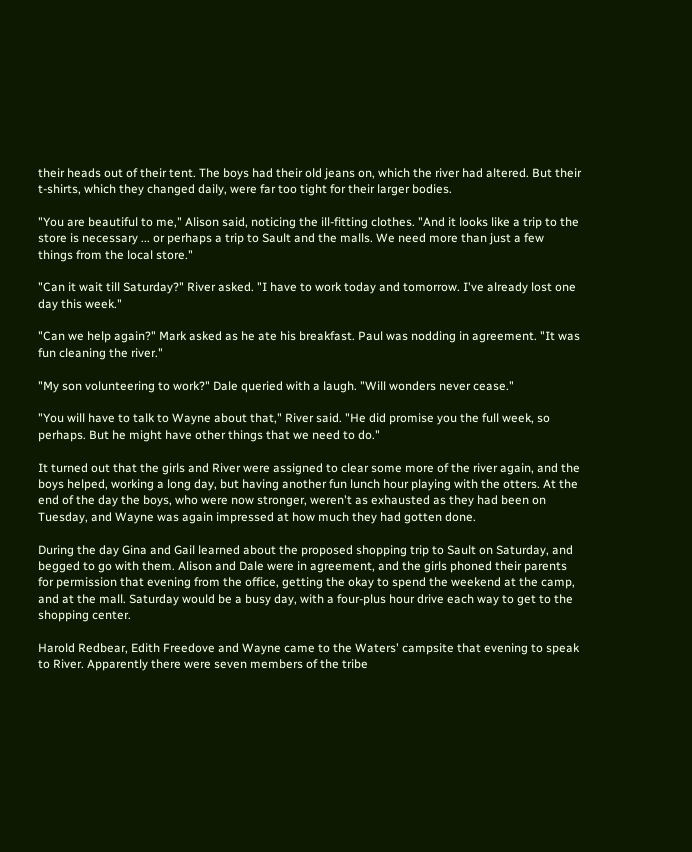their heads out of their tent. The boys had their old jeans on, which the river had altered. But their t-shirts, which they changed daily, were far too tight for their larger bodies.

"You are beautiful to me," Alison said, noticing the ill-fitting clothes. "And it looks like a trip to the store is necessary ... or perhaps a trip to Sault and the malls. We need more than just a few things from the local store."

"Can it wait till Saturday?" River asked. "I have to work today and tomorrow. I've already lost one day this week."

"Can we help again?" Mark asked as he ate his breakfast. Paul was nodding in agreement. "It was fun cleaning the river."

"My son volunteering to work?" Dale queried with a laugh. "Will wonders never cease."

"You will have to talk to Wayne about that," River said. "He did promise you the full week, so perhaps. But he might have other things that we need to do."

It turned out that the girls and River were assigned to clear some more of the river again, and the boys helped, working a long day, but having another fun lunch hour playing with the otters. At the end of the day the boys, who were now stronger, weren't as exhausted as they had been on Tuesday, and Wayne was again impressed at how much they had gotten done.

During the day Gina and Gail learned about the proposed shopping trip to Sault on Saturday, and begged to go with them. Alison and Dale were in agreement, and the girls phoned their parents for permission that evening from the office, getting the okay to spend the weekend at the camp, and at the mall. Saturday would be a busy day, with a four-plus hour drive each way to get to the shopping center.

Harold Redbear, Edith Freedove and Wayne came to the Waters' campsite that evening to speak to River. Apparently there were seven members of the tribe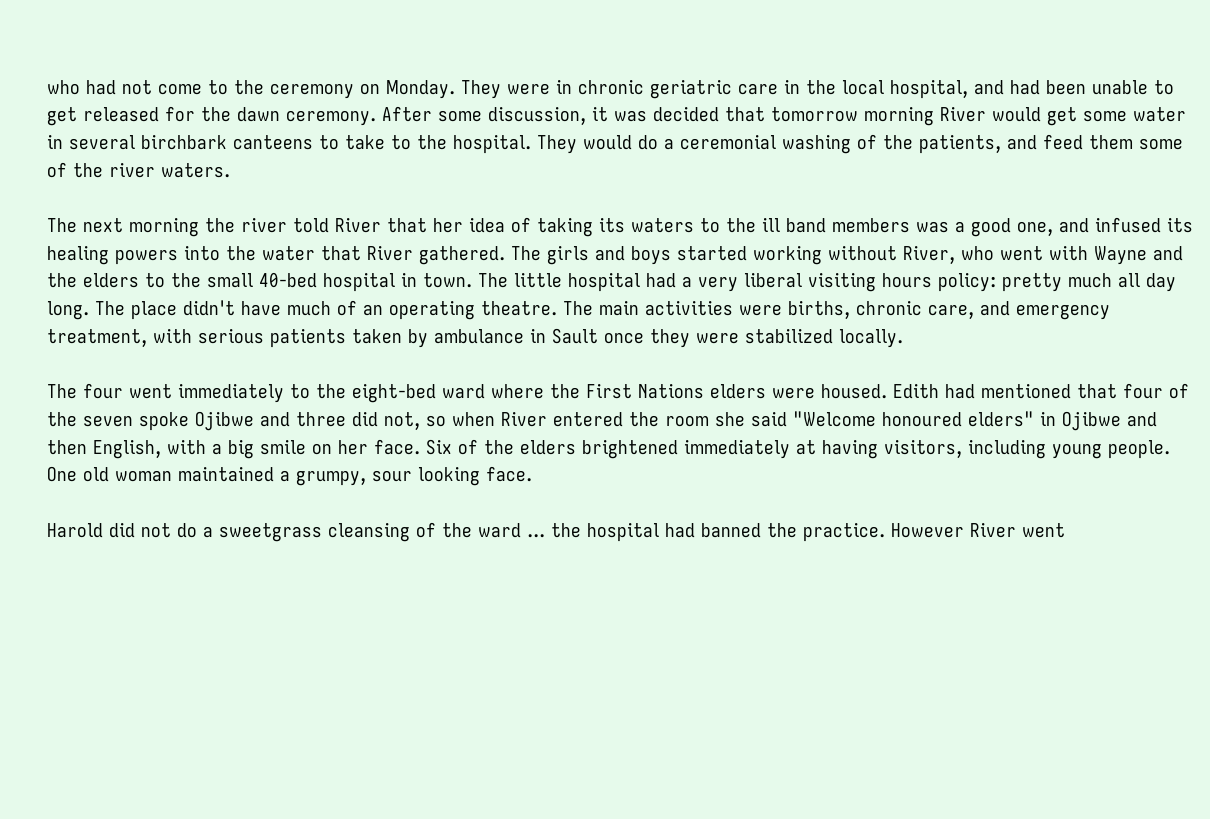who had not come to the ceremony on Monday. They were in chronic geriatric care in the local hospital, and had been unable to get released for the dawn ceremony. After some discussion, it was decided that tomorrow morning River would get some water in several birchbark canteens to take to the hospital. They would do a ceremonial washing of the patients, and feed them some of the river waters.

The next morning the river told River that her idea of taking its waters to the ill band members was a good one, and infused its healing powers into the water that River gathered. The girls and boys started working without River, who went with Wayne and the elders to the small 40-bed hospital in town. The little hospital had a very liberal visiting hours policy: pretty much all day long. The place didn't have much of an operating theatre. The main activities were births, chronic care, and emergency treatment, with serious patients taken by ambulance in Sault once they were stabilized locally.

The four went immediately to the eight-bed ward where the First Nations elders were housed. Edith had mentioned that four of the seven spoke Ojibwe and three did not, so when River entered the room she said "Welcome honoured elders" in Ojibwe and then English, with a big smile on her face. Six of the elders brightened immediately at having visitors, including young people. One old woman maintained a grumpy, sour looking face.

Harold did not do a sweetgrass cleansing of the ward ... the hospital had banned the practice. However River went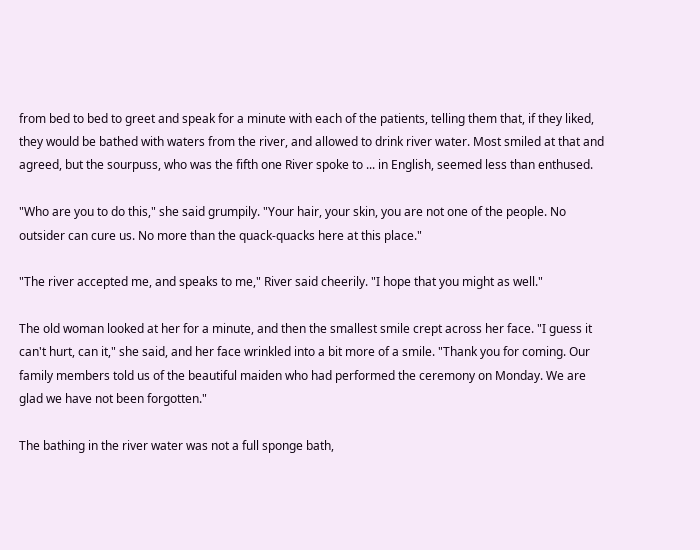from bed to bed to greet and speak for a minute with each of the patients, telling them that, if they liked, they would be bathed with waters from the river, and allowed to drink river water. Most smiled at that and agreed, but the sourpuss, who was the fifth one River spoke to ... in English, seemed less than enthused.

"Who are you to do this," she said grumpily. "Your hair, your skin, you are not one of the people. No outsider can cure us. No more than the quack-quacks here at this place."

"The river accepted me, and speaks to me," River said cheerily. "I hope that you might as well."

The old woman looked at her for a minute, and then the smallest smile crept across her face. "I guess it can't hurt, can it," she said, and her face wrinkled into a bit more of a smile. "Thank you for coming. Our family members told us of the beautiful maiden who had performed the ceremony on Monday. We are glad we have not been forgotten."

The bathing in the river water was not a full sponge bath,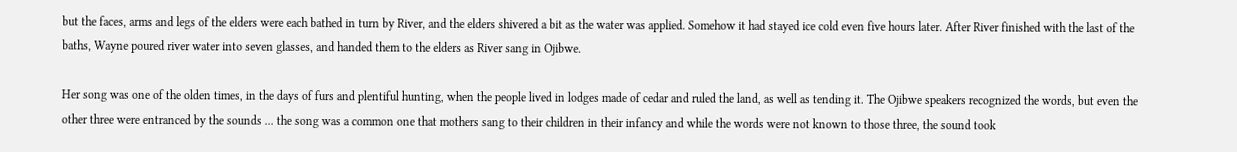but the faces, arms and legs of the elders were each bathed in turn by River, and the elders shivered a bit as the water was applied. Somehow it had stayed ice cold even five hours later. After River finished with the last of the baths, Wayne poured river water into seven glasses, and handed them to the elders as River sang in Ojibwe.

Her song was one of the olden times, in the days of furs and plentiful hunting, when the people lived in lodges made of cedar and ruled the land, as well as tending it. The Ojibwe speakers recognized the words, but even the other three were entranced by the sounds ... the song was a common one that mothers sang to their children in their infancy and while the words were not known to those three, the sound took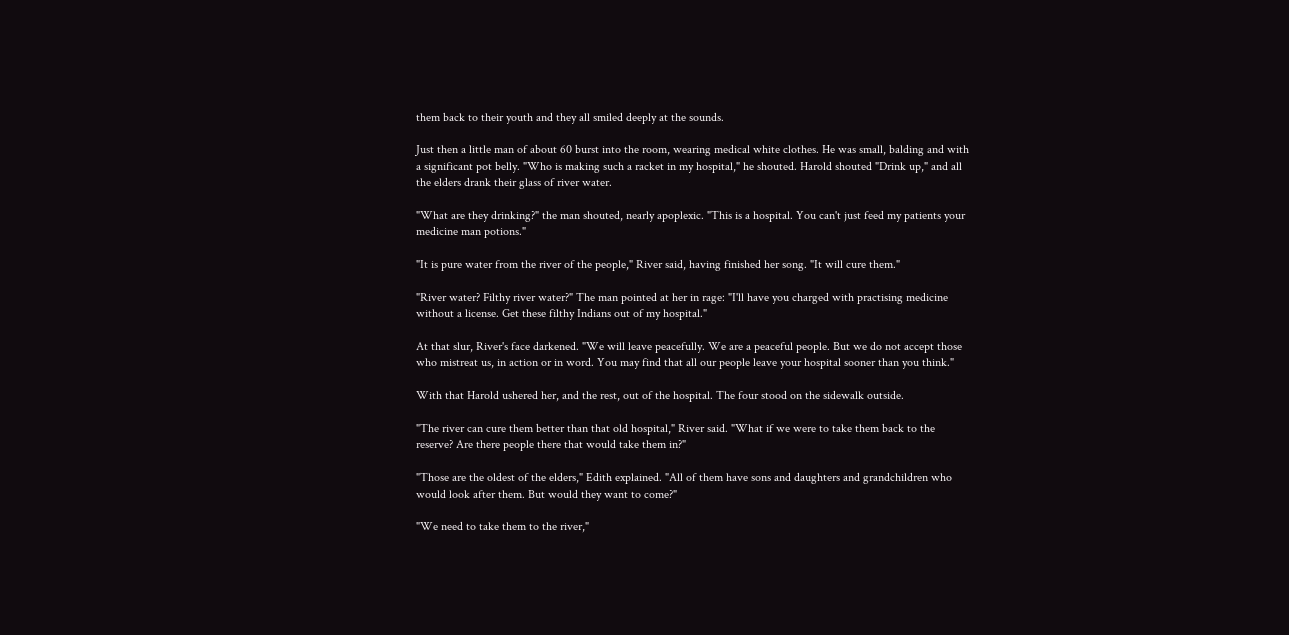them back to their youth and they all smiled deeply at the sounds.

Just then a little man of about 60 burst into the room, wearing medical white clothes. He was small, balding and with a significant pot belly. "Who is making such a racket in my hospital," he shouted. Harold shouted "Drink up," and all the elders drank their glass of river water.

"What are they drinking?" the man shouted, nearly apoplexic. "This is a hospital. You can't just feed my patients your medicine man potions."

"It is pure water from the river of the people," River said, having finished her song. "It will cure them."

"River water? Filthy river water?" The man pointed at her in rage: "I'll have you charged with practising medicine without a license. Get these filthy Indians out of my hospital."

At that slur, River's face darkened. "We will leave peacefully. We are a peaceful people. But we do not accept those who mistreat us, in action or in word. You may find that all our people leave your hospital sooner than you think."

With that Harold ushered her, and the rest, out of the hospital. The four stood on the sidewalk outside.

"The river can cure them better than that old hospital," River said. "What if we were to take them back to the reserve? Are there people there that would take them in?"

"Those are the oldest of the elders," Edith explained. "All of them have sons and daughters and grandchildren who would look after them. But would they want to come?"

"We need to take them to the river,"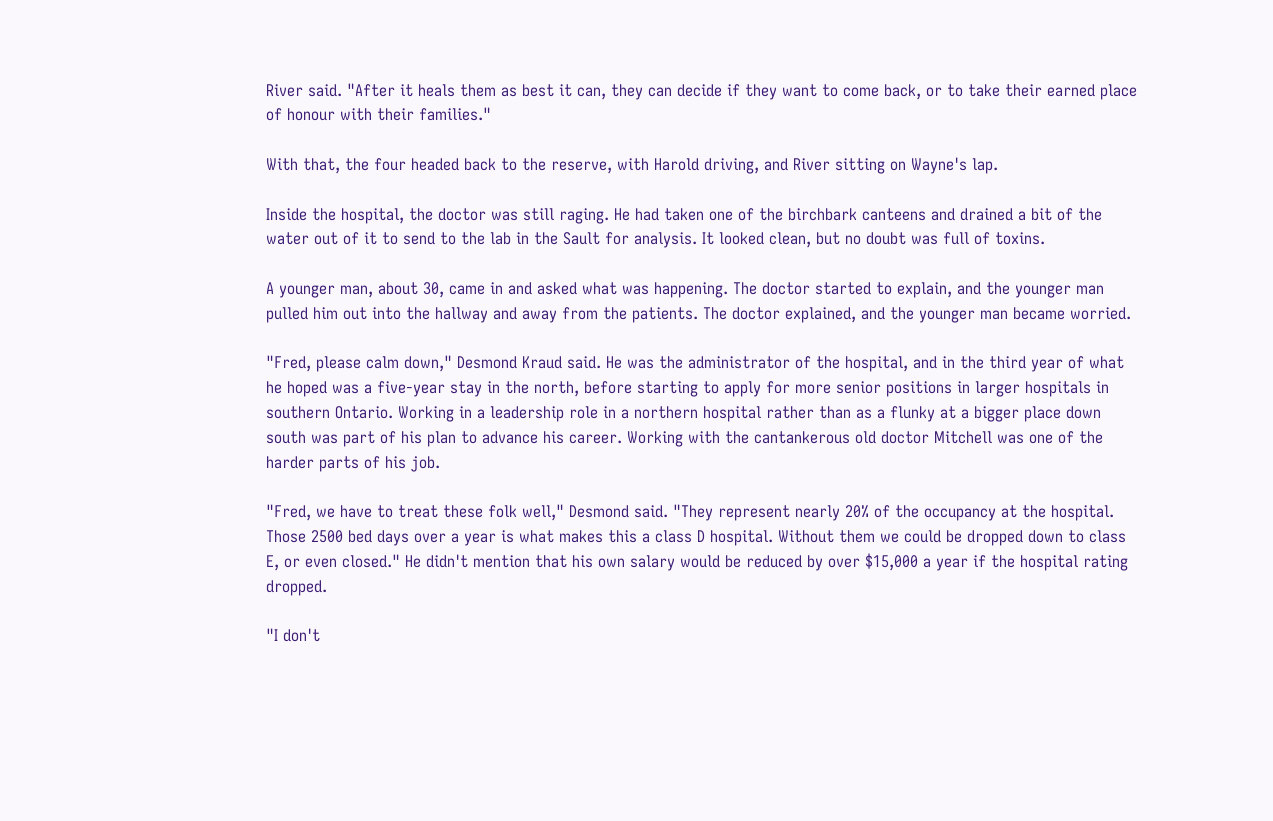River said. "After it heals them as best it can, they can decide if they want to come back, or to take their earned place of honour with their families."

With that, the four headed back to the reserve, with Harold driving, and River sitting on Wayne's lap.

Inside the hospital, the doctor was still raging. He had taken one of the birchbark canteens and drained a bit of the water out of it to send to the lab in the Sault for analysis. It looked clean, but no doubt was full of toxins.

A younger man, about 30, came in and asked what was happening. The doctor started to explain, and the younger man pulled him out into the hallway and away from the patients. The doctor explained, and the younger man became worried.

"Fred, please calm down," Desmond Kraud said. He was the administrator of the hospital, and in the third year of what he hoped was a five-year stay in the north, before starting to apply for more senior positions in larger hospitals in southern Ontario. Working in a leadership role in a northern hospital rather than as a flunky at a bigger place down south was part of his plan to advance his career. Working with the cantankerous old doctor Mitchell was one of the harder parts of his job.

"Fred, we have to treat these folk well," Desmond said. "They represent nearly 20% of the occupancy at the hospital. Those 2500 bed days over a year is what makes this a class D hospital. Without them we could be dropped down to class E, or even closed." He didn't mention that his own salary would be reduced by over $15,000 a year if the hospital rating dropped.

"I don't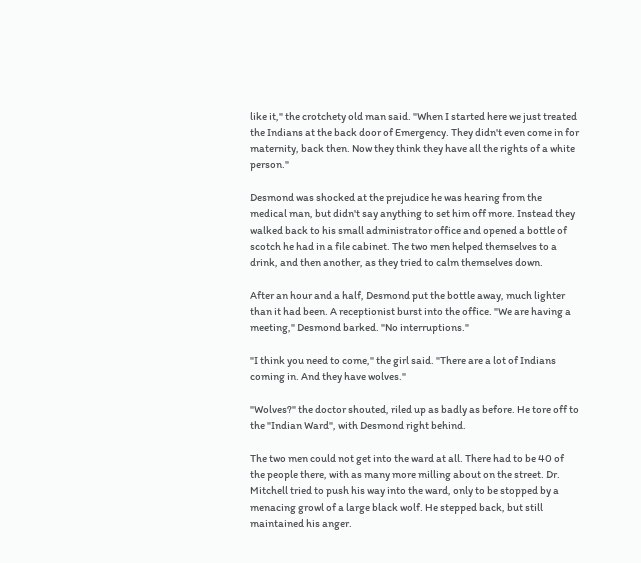like it," the crotchety old man said. "When I started here we just treated the Indians at the back door of Emergency. They didn't even come in for maternity, back then. Now they think they have all the rights of a white person."

Desmond was shocked at the prejudice he was hearing from the medical man, but didn't say anything to set him off more. Instead they walked back to his small administrator office and opened a bottle of scotch he had in a file cabinet. The two men helped themselves to a drink, and then another, as they tried to calm themselves down.

After an hour and a half, Desmond put the bottle away, much lighter than it had been. A receptionist burst into the office. "We are having a meeting," Desmond barked. "No interruptions."

"I think you need to come," the girl said. "There are a lot of Indians coming in. And they have wolves."

"Wolves?" the doctor shouted, riled up as badly as before. He tore off to the "Indian Ward", with Desmond right behind.

The two men could not get into the ward at all. There had to be 40 of the people there, with as many more milling about on the street. Dr. Mitchell tried to push his way into the ward, only to be stopped by a menacing growl of a large black wolf. He stepped back, but still maintained his anger.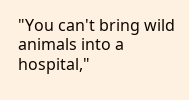"You can't bring wild animals into a hospital,"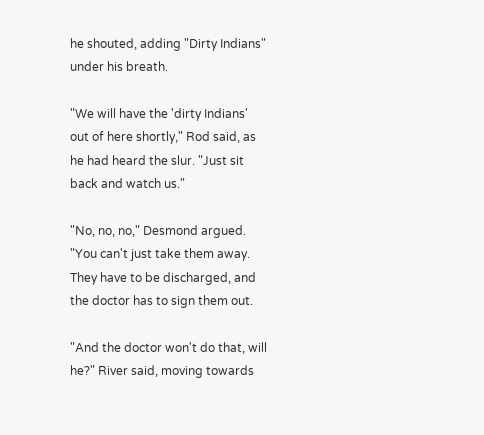he shouted, adding "Dirty Indians" under his breath.

"We will have the 'dirty Indians' out of here shortly," Rod said, as he had heard the slur. "Just sit back and watch us."

"No, no, no," Desmond argued. "You can't just take them away. They have to be discharged, and the doctor has to sign them out.

"And the doctor won't do that, will he?" River said, moving towards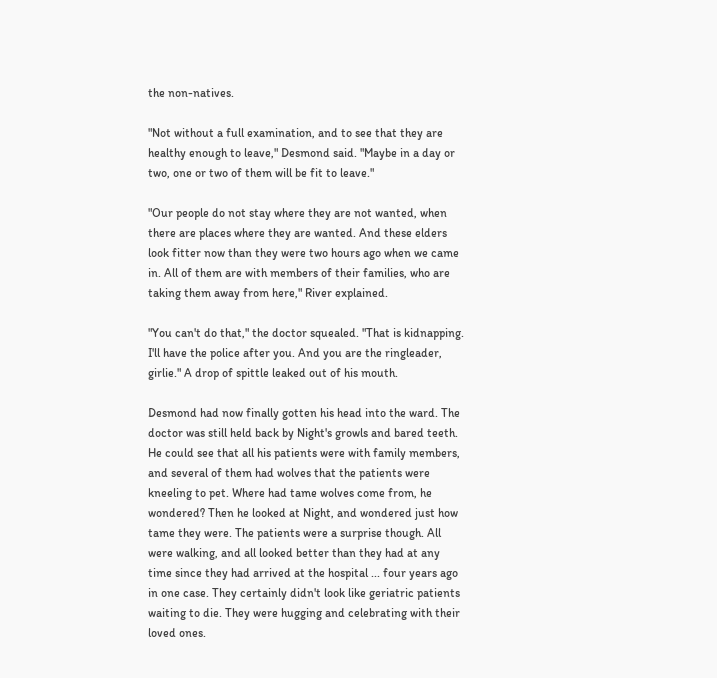the non-natives.

"Not without a full examination, and to see that they are healthy enough to leave," Desmond said. "Maybe in a day or two, one or two of them will be fit to leave."

"Our people do not stay where they are not wanted, when there are places where they are wanted. And these elders look fitter now than they were two hours ago when we came in. All of them are with members of their families, who are taking them away from here," River explained.

"You can't do that," the doctor squealed. "That is kidnapping. I'll have the police after you. And you are the ringleader, girlie." A drop of spittle leaked out of his mouth.

Desmond had now finally gotten his head into the ward. The doctor was still held back by Night's growls and bared teeth. He could see that all his patients were with family members, and several of them had wolves that the patients were kneeling to pet. Where had tame wolves come from, he wondered? Then he looked at Night, and wondered just how tame they were. The patients were a surprise though. All were walking, and all looked better than they had at any time since they had arrived at the hospital ... four years ago in one case. They certainly didn't look like geriatric patients waiting to die. They were hugging and celebrating with their loved ones.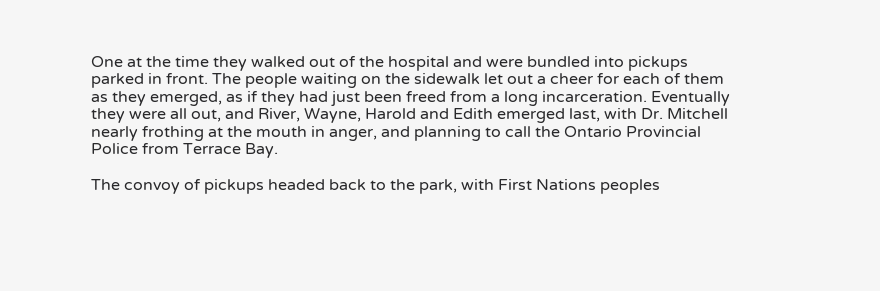One at the time they walked out of the hospital and were bundled into pickups parked in front. The people waiting on the sidewalk let out a cheer for each of them as they emerged, as if they had just been freed from a long incarceration. Eventually they were all out, and River, Wayne, Harold and Edith emerged last, with Dr. Mitchell nearly frothing at the mouth in anger, and planning to call the Ontario Provincial Police from Terrace Bay.

The convoy of pickups headed back to the park, with First Nations peoples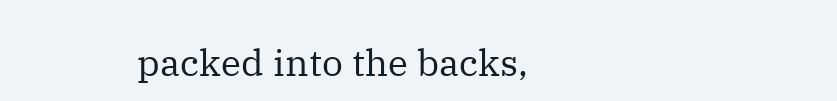packed into the backs,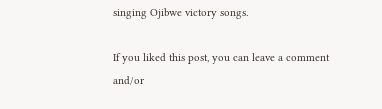singing Ojibwe victory songs.

If you liked this post, you can leave a comment and/or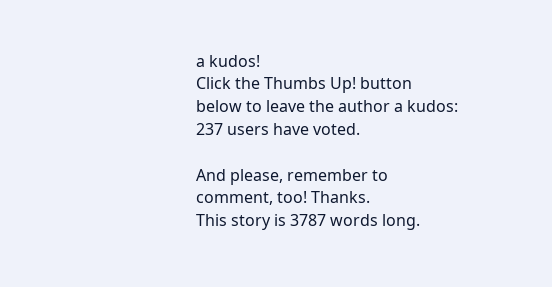a kudos!
Click the Thumbs Up! button below to leave the author a kudos:
237 users have voted.

And please, remember to comment, too! Thanks.
This story is 3787 words long.